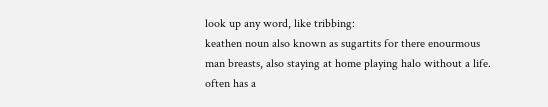look up any word, like tribbing:
keathen noun also known as sugartits for there enourmous man breasts, also staying at home playing halo without a life. often has a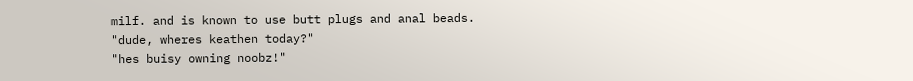milf. and is known to use butt plugs and anal beads.
"dude, wheres keathen today?"
"hes buisy owning noobz!"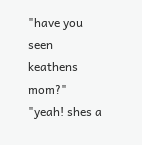"have you seen keathens mom?"
"yeah! shes a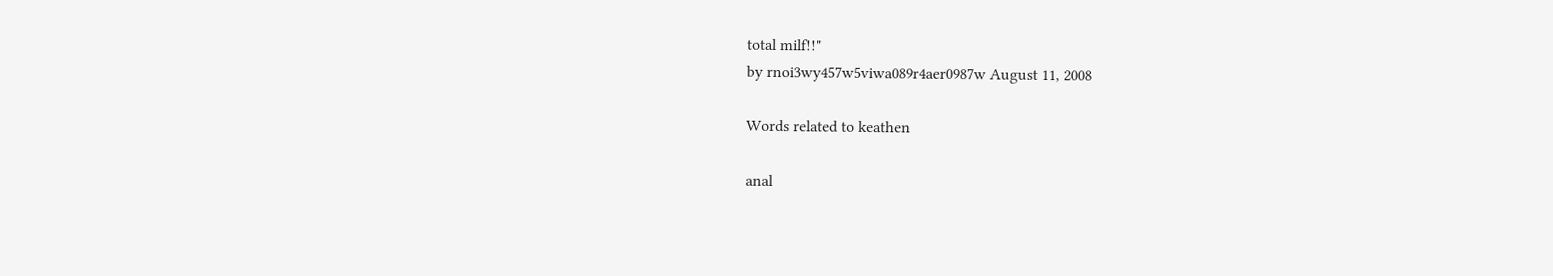total milf!!"
by rnoi3wy457w5viwa089r4aer0987w August 11, 2008

Words related to keathen

anal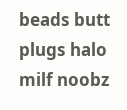beads butt plugs halo milf noobz